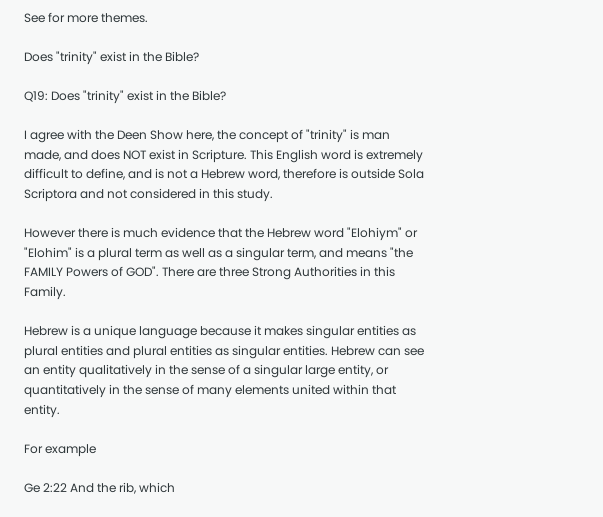See for more themes.

Does "trinity" exist in the Bible?

Q19: Does "trinity" exist in the Bible?

I agree with the Deen Show here, the concept of "trinity" is man made, and does NOT exist in Scripture. This English word is extremely difficult to define, and is not a Hebrew word, therefore is outside Sola Scriptora and not considered in this study.

However there is much evidence that the Hebrew word "Elohiym" or "Elohim" is a plural term as well as a singular term, and means "the FAMILY Powers of GOD". There are three Strong Authorities in this Family.

Hebrew is a unique language because it makes singular entities as plural entities and plural entities as singular entities. Hebrew can see an entity qualitatively in the sense of a singular large entity, or quantitatively in the sense of many elements united within that entity.

For example

Ge 2:22 And the rib, which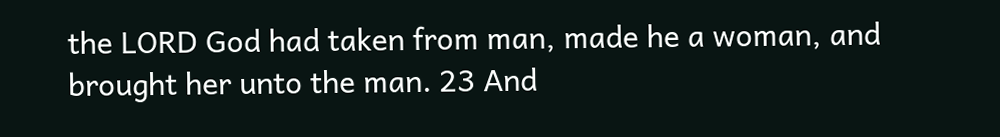the LORD God had taken from man, made he a woman, and brought her unto the man. 23 And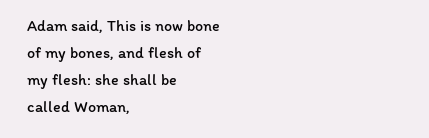Adam said, This is now bone of my bones, and flesh of my flesh: she shall be called Woman,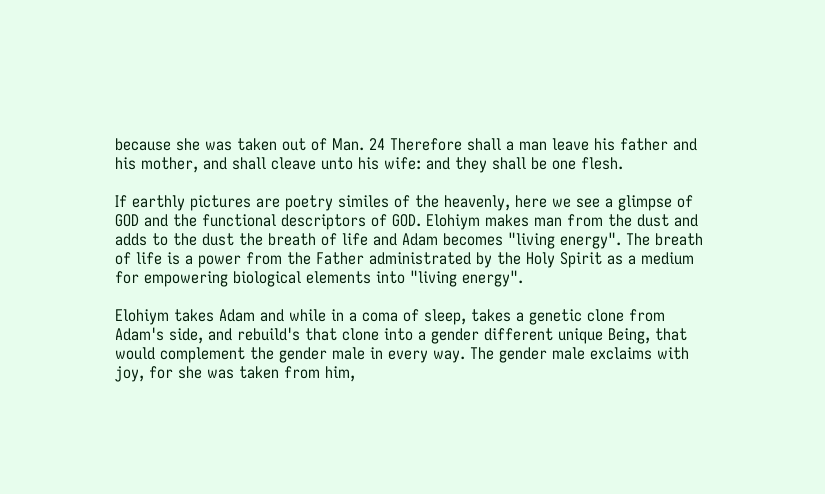because she was taken out of Man. 24 Therefore shall a man leave his father and his mother, and shall cleave unto his wife: and they shall be one flesh.

If earthly pictures are poetry similes of the heavenly, here we see a glimpse of GOD and the functional descriptors of GOD. Elohiym makes man from the dust and adds to the dust the breath of life and Adam becomes "living energy". The breath of life is a power from the Father administrated by the Holy Spirit as a medium for empowering biological elements into "living energy".

Elohiym takes Adam and while in a coma of sleep, takes a genetic clone from Adam's side, and rebuild's that clone into a gender different unique Being, that would complement the gender male in every way. The gender male exclaims with joy, for she was taken from him,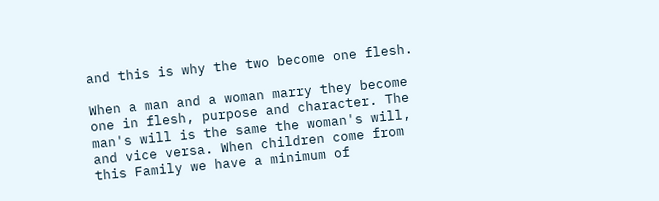and this is why the two become one flesh.

When a man and a woman marry they become one in flesh, purpose and character. The man's will is the same the woman's will, and vice versa. When children come from this Family we have a minimum of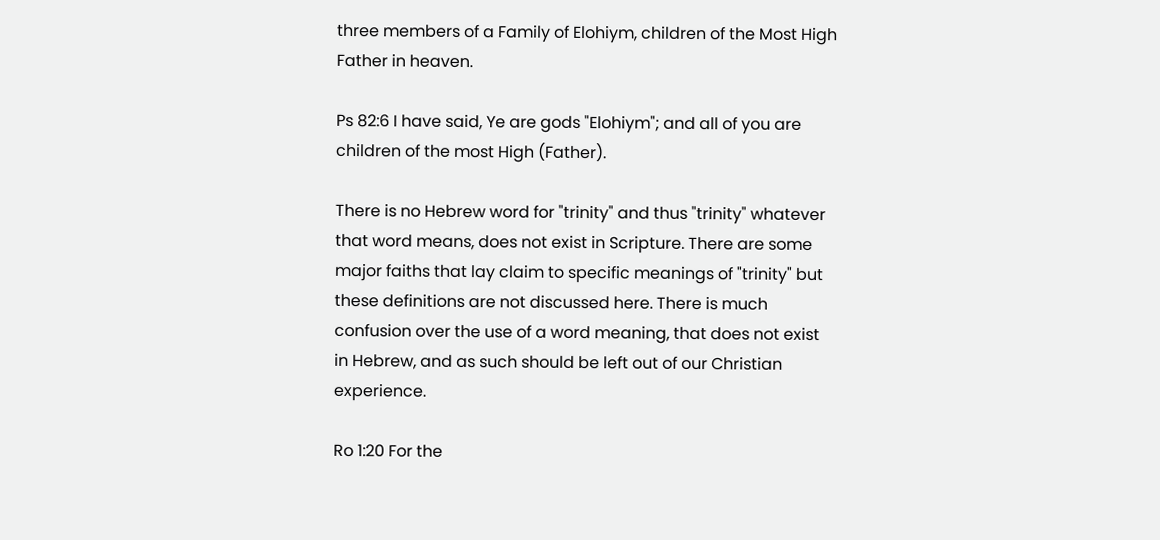three members of a Family of Elohiym, children of the Most High Father in heaven.

Ps 82:6 I have said, Ye are gods "Elohiym"; and all of you are children of the most High (Father).

There is no Hebrew word for "trinity" and thus "trinity" whatever that word means, does not exist in Scripture. There are some major faiths that lay claim to specific meanings of "trinity" but these definitions are not discussed here. There is much confusion over the use of a word meaning, that does not exist in Hebrew, and as such should be left out of our Christian experience.

Ro 1:20 For the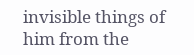invisible things of him from the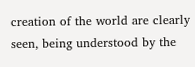creation of the world are clearly seen, being understood by the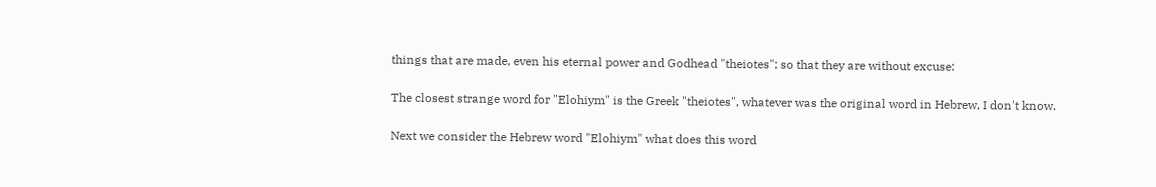things that are made, even his eternal power and Godhead "theiotes"; so that they are without excuse:

The closest strange word for "Elohiym" is the Greek "theiotes", whatever was the original word in Hebrew, I don't know.

Next we consider the Hebrew word "Elohiym" what does this word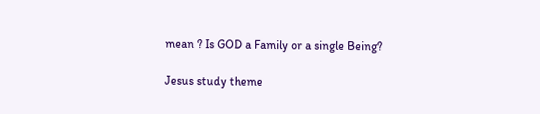mean ? Is GOD a Family or a single Being?

Jesus study theme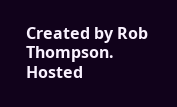Created by Rob Thompson. Hosted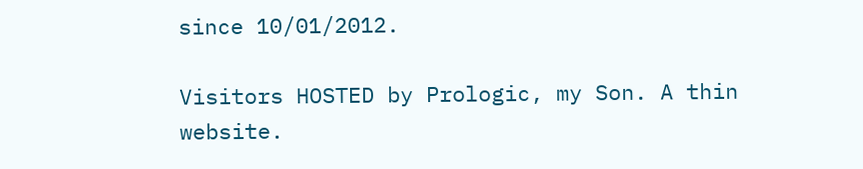since 10/01/2012.

Visitors HOSTED by Prologic, my Son. A thin website.